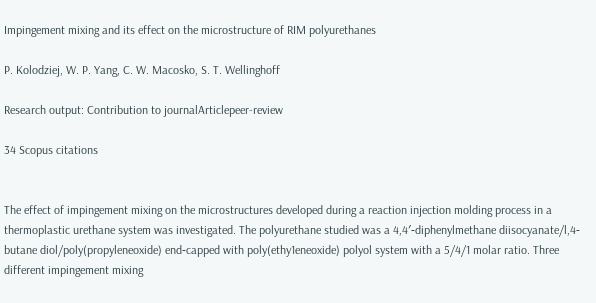Impingement mixing and its effect on the microstructure of RIM polyurethanes

P. Kolodziej, W. P. Yang, C. W. Macosko, S. T. Wellinghoff

Research output: Contribution to journalArticlepeer-review

34 Scopus citations


The effect of impingement mixing on the microstructures developed during a reaction injection molding process in a thermoplastic urethane system was investigated. The polyurethane studied was a 4,4′‐diphenylmethane diisocyanate/l,4‐butane diol/poly(propyleneoxide) end‐capped with poly(ethy1eneoxide) polyol system with a 5/4/1 molar ratio. Three different impingement mixing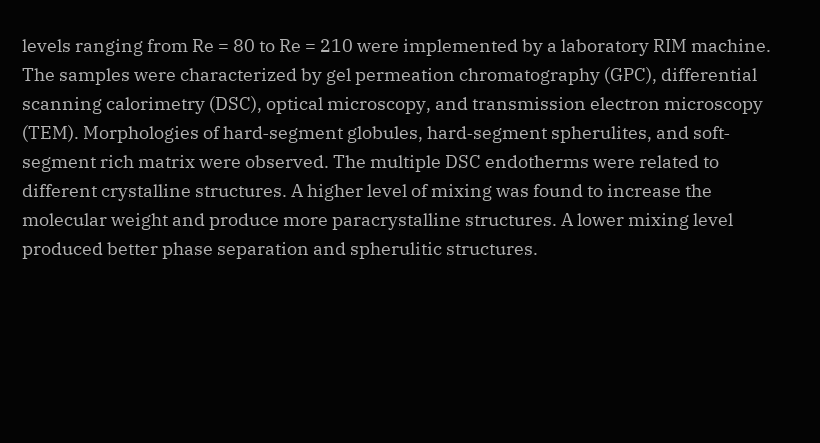levels ranging from Re = 80 to Re = 210 were implemented by a laboratory RIM machine. The samples were characterized by gel permeation chromatography (GPC), differential scanning calorimetry (DSC), optical microscopy, and transmission electron microscopy (TEM). Morphologies of hard‐segment globules, hard‐segment spherulites, and soft‐segment rich matrix were observed. The multiple DSC endotherms were related to different crystalline structures. A higher level of mixing was found to increase the molecular weight and produce more paracrystalline structures. A lower mixing level produced better phase separation and spherulitic structures.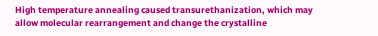High temperature annealing caused transurethanization, which may allow molecular rearrangement and change the crystalline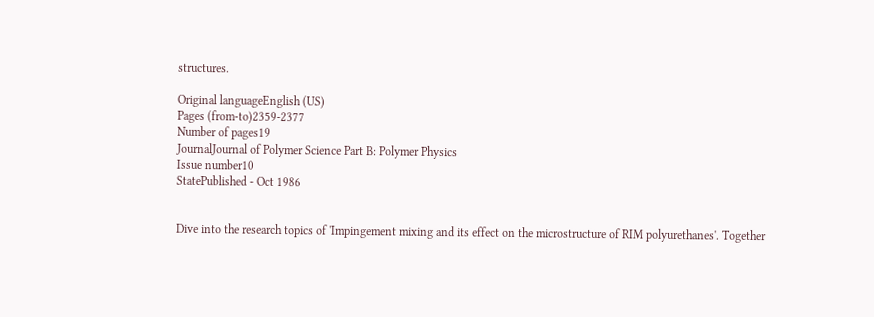structures.

Original languageEnglish (US)
Pages (from-to)2359-2377
Number of pages19
JournalJournal of Polymer Science Part B: Polymer Physics
Issue number10
StatePublished - Oct 1986


Dive into the research topics of 'Impingement mixing and its effect on the microstructure of RIM polyurethanes'. Together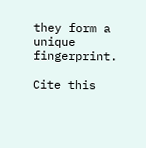they form a unique fingerprint.

Cite this